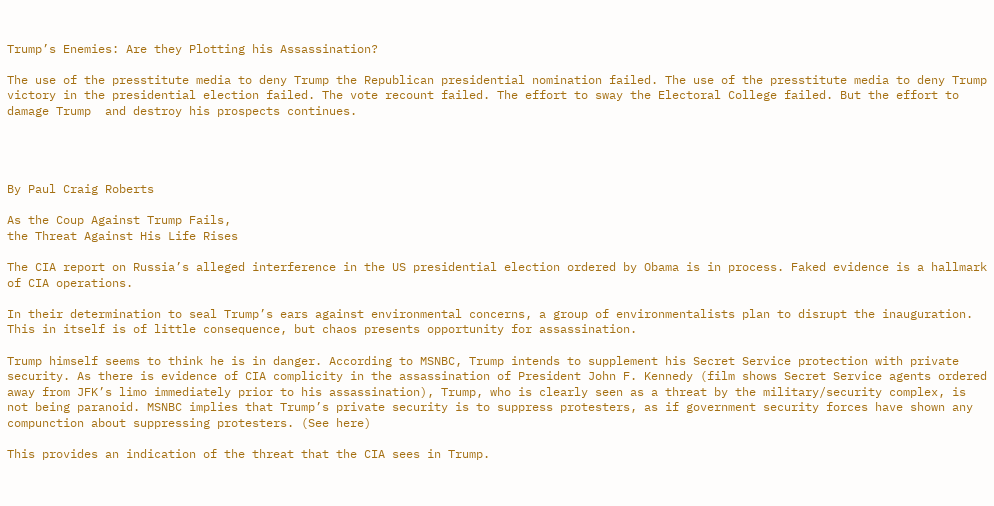Trump’s Enemies: Are they Plotting his Assassination?

The use of the presstitute media to deny Trump the Republican presidential nomination failed. The use of the presstitute media to deny Trump victory in the presidential election failed. The vote recount failed. The effort to sway the Electoral College failed. But the effort to damage Trump  and destroy his prospects continues.




By Paul Craig Roberts

As the Coup Against Trump Fails,
the Threat Against His Life Rises

The CIA report on Russia’s alleged interference in the US presidential election ordered by Obama is in process. Faked evidence is a hallmark of CIA operations.

In their determination to seal Trump’s ears against environmental concerns, a group of environmentalists plan to disrupt the inauguration. This in itself is of little consequence, but chaos presents opportunity for assassination.

Trump himself seems to think he is in danger. According to MSNBC, Trump intends to supplement his Secret Service protection with private security. As there is evidence of CIA complicity in the assassination of President John F. Kennedy (film shows Secret Service agents ordered away from JFK’s limo immediately prior to his assassination), Trump, who is clearly seen as a threat by the military/security complex, is not being paranoid. MSNBC implies that Trump’s private security is to suppress protesters, as if government security forces have shown any compunction about suppressing protesters. (See here)

This provides an indication of the threat that the CIA sees in Trump.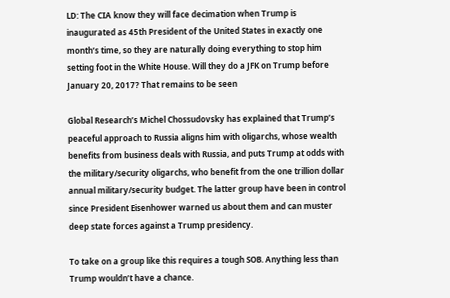LD: The CIA know they will face decimation when Trump is inaugurated as 45th President of the United States in exactly one month’s time, so they are naturally doing everything to stop him setting foot in the White House. Will they do a JFK on Trump before January 20, 2017? That remains to be seen

Global Research’s Michel Chossudovsky has explained that Trump’s peaceful approach to Russia aligns him with oligarchs, whose wealth benefits from business deals with Russia, and puts Trump at odds with the military/security oligarchs, who benefit from the one trillion dollar annual military/security budget. The latter group have been in control since President Eisenhower warned us about them and can muster deep state forces against a Trump presidency.

To take on a group like this requires a tough SOB. Anything less than Trump wouldn’t have a chance.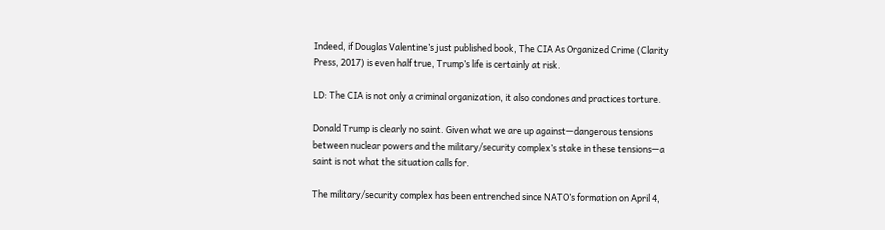Indeed, if Douglas Valentine’s just published book, The CIA As Organized Crime (Clarity Press, 2017) is even half true, Trump’s life is certainly at risk.

LD: The CIA is not only a criminal organization, it also condones and practices torture.

Donald Trump is clearly no saint. Given what we are up against—dangerous tensions between nuclear powers and the military/security complex’s stake in these tensions—a saint is not what the situation calls for.

The military/security complex has been entrenched since NATO’s formation on April 4,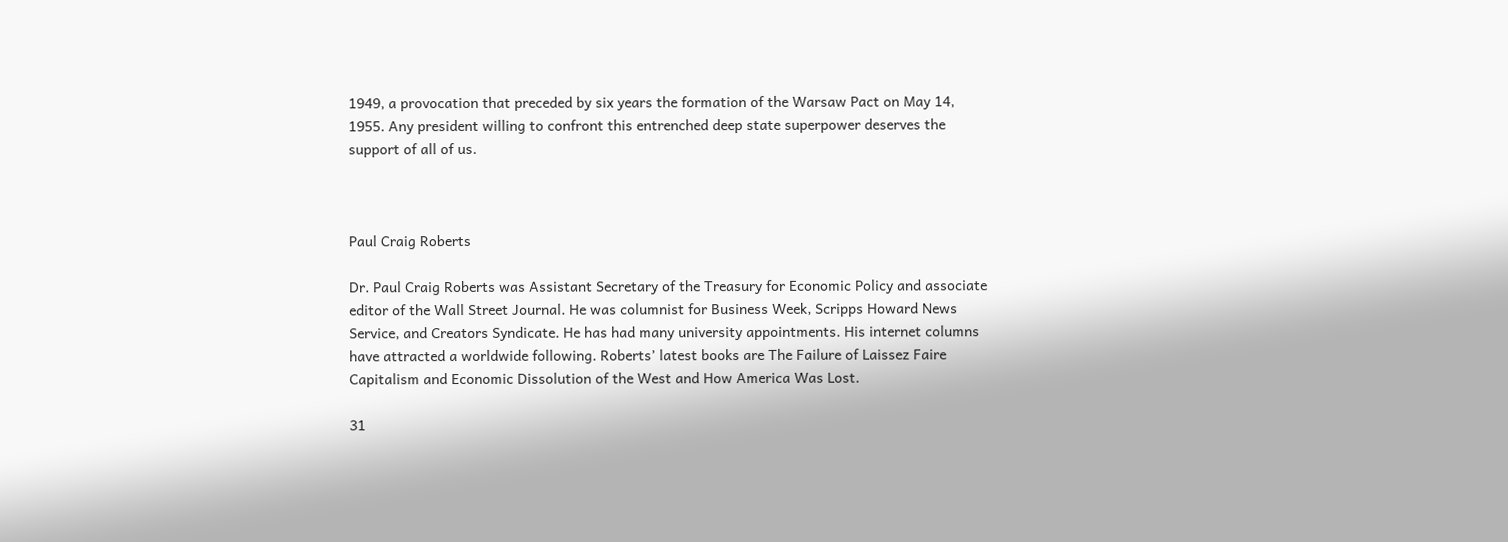1949, a provocation that preceded by six years the formation of the Warsaw Pact on May 14, 1955. Any president willing to confront this entrenched deep state superpower deserves the support of all of us.



Paul Craig Roberts

Dr. Paul Craig Roberts was Assistant Secretary of the Treasury for Economic Policy and associate editor of the Wall Street Journal. He was columnist for Business Week, Scripps Howard News Service, and Creators Syndicate. He has had many university appointments. His internet columns have attracted a worldwide following. Roberts’ latest books are The Failure of Laissez Faire Capitalism and Economic Dissolution of the West and How America Was Lost.

31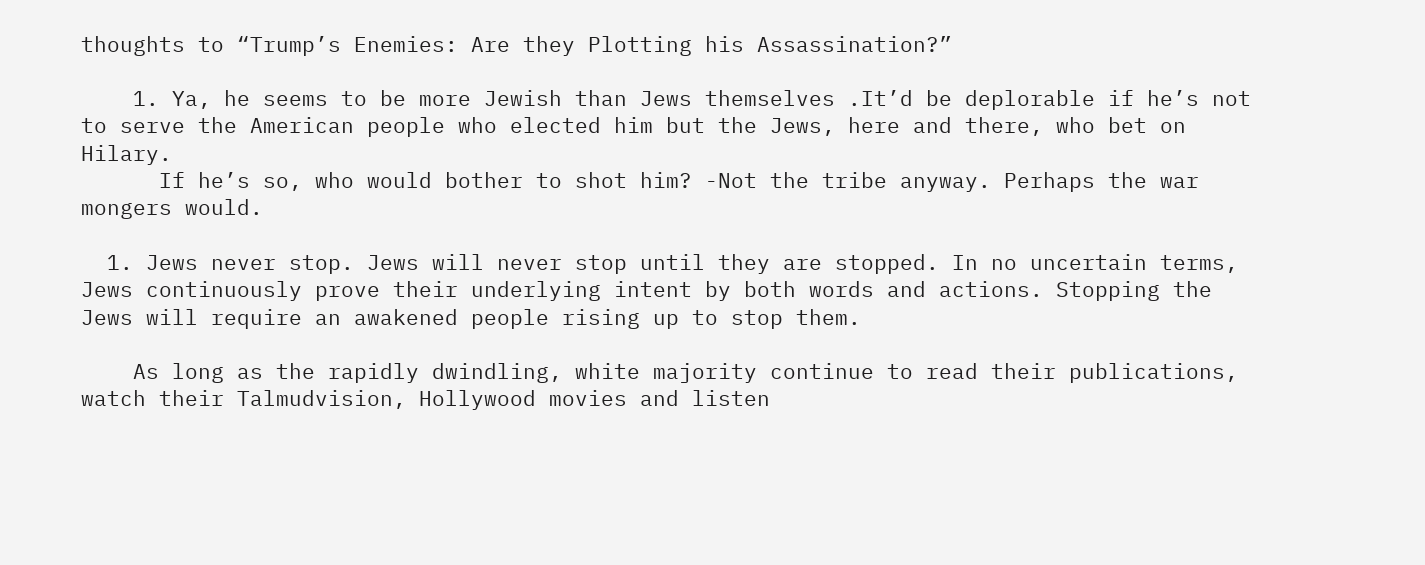thoughts to “Trump’s Enemies: Are they Plotting his Assassination?”

    1. Ya, he seems to be more Jewish than Jews themselves .It’d be deplorable if he’s not to serve the American people who elected him but the Jews, here and there, who bet on Hilary.
      If he’s so, who would bother to shot him? -Not the tribe anyway. Perhaps the war mongers would.

  1. Jews never stop. Jews will never stop until they are stopped. In no uncertain terms, Jews continuously prove their underlying intent by both words and actions. Stopping the Jews will require an awakened people rising up to stop them.

    As long as the rapidly dwindling, white majority continue to read their publications, watch their Talmudvision, Hollywood movies and listen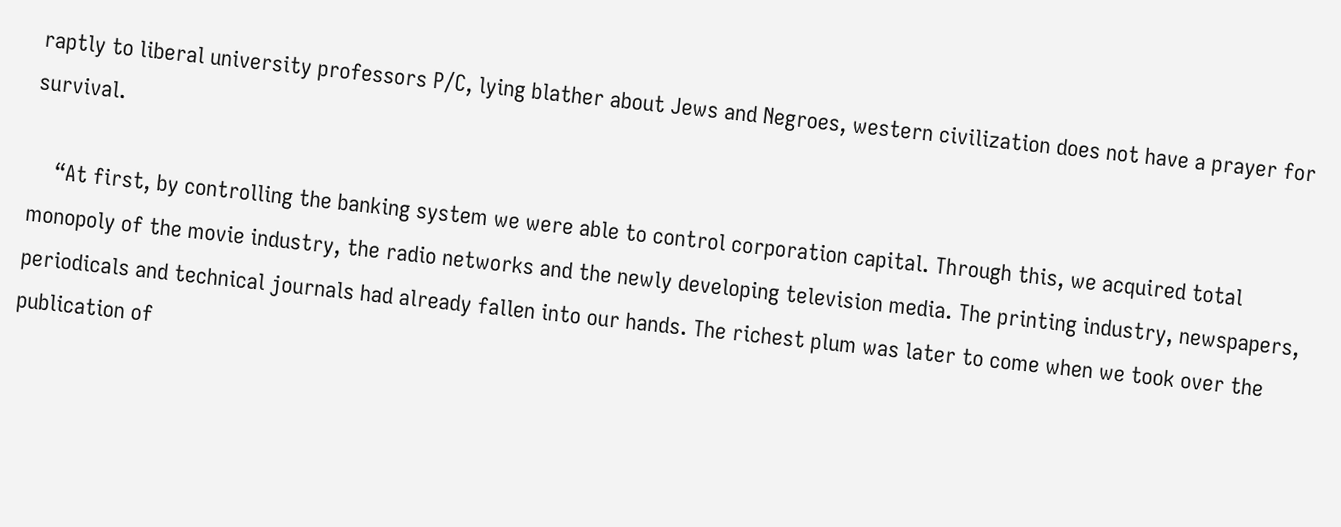raptly to liberal university professors P/C, lying blather about Jews and Negroes, western civilization does not have a prayer for survival.

    “At first, by controlling the banking system we were able to control corporation capital. Through this, we acquired total monopoly of the movie industry, the radio networks and the newly developing television media. The printing industry, newspapers, periodicals and technical journals had already fallen into our hands. The richest plum was later to come when we took over the publication of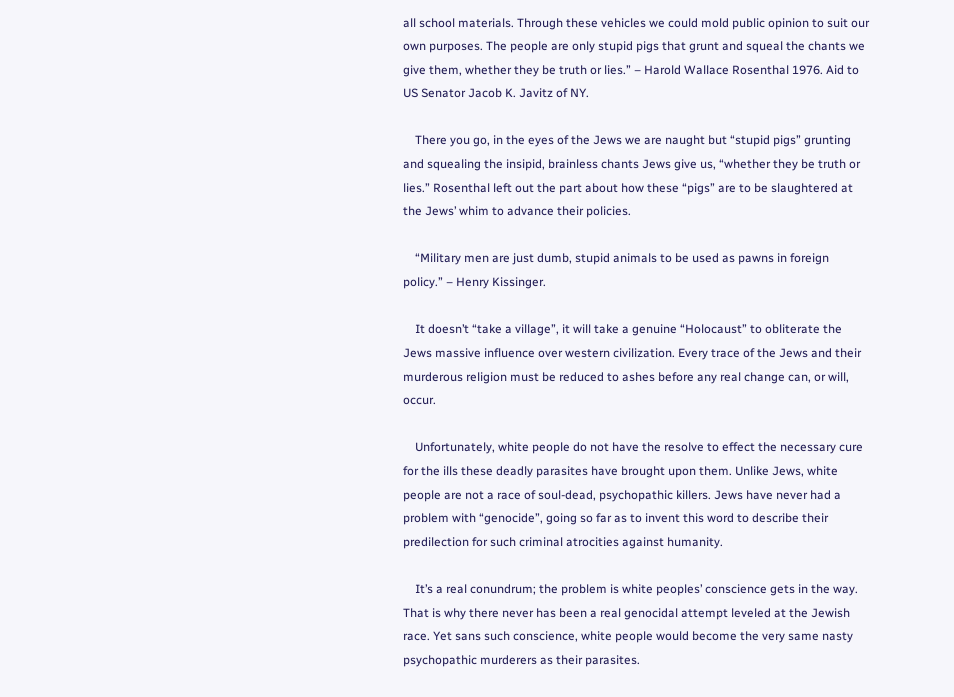all school materials. Through these vehicles we could mold public opinion to suit our own purposes. The people are only stupid pigs that grunt and squeal the chants we give them, whether they be truth or lies.” – Harold Wallace Rosenthal 1976. Aid to US Senator Jacob K. Javitz of NY.

    There you go, in the eyes of the Jews we are naught but “stupid pigs” grunting and squealing the insipid, brainless chants Jews give us, “whether they be truth or lies.” Rosenthal left out the part about how these “pigs” are to be slaughtered at the Jews’ whim to advance their policies.

    “Military men are just dumb, stupid animals to be used as pawns in foreign policy.” – Henry Kissinger.

    It doesn’t “take a village”, it will take a genuine “Holocaust” to obliterate the Jews massive influence over western civilization. Every trace of the Jews and their murderous religion must be reduced to ashes before any real change can, or will, occur.

    Unfortunately, white people do not have the resolve to effect the necessary cure for the ills these deadly parasites have brought upon them. Unlike Jews, white people are not a race of soul-dead, psychopathic killers. Jews have never had a problem with “genocide”, going so far as to invent this word to describe their predilection for such criminal atrocities against humanity.

    It’s a real conundrum; the problem is white peoples’ conscience gets in the way. That is why there never has been a real genocidal attempt leveled at the Jewish race. Yet sans such conscience, white people would become the very same nasty psychopathic murderers as their parasites.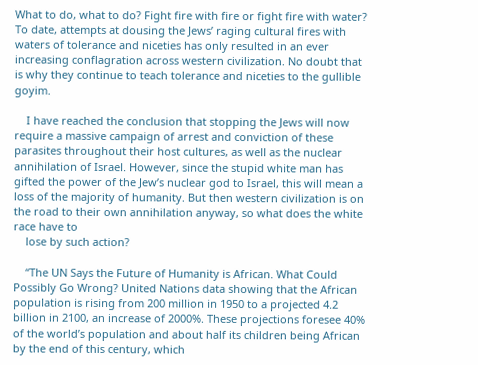What to do, what to do? Fight fire with fire or fight fire with water? To date, attempts at dousing the Jews’ raging cultural fires with waters of tolerance and niceties has only resulted in an ever increasing conflagration across western civilization. No doubt that is why they continue to teach tolerance and niceties to the gullible goyim.

    I have reached the conclusion that stopping the Jews will now require a massive campaign of arrest and conviction of these parasites throughout their host cultures, as well as the nuclear annihilation of Israel. However, since the stupid white man has gifted the power of the Jew’s nuclear god to Israel, this will mean a loss of the majority of humanity. But then western civilization is on the road to their own annihilation anyway, so what does the white race have to
    lose by such action?

    “The UN Says the Future of Humanity is African. What Could Possibly Go Wrong? United Nations data showing that the African population is rising from 200 million in 1950 to a projected 4.2 billion in 2100, an increase of 2000%. These projections foresee 40% of the world’s population and about half its children being African by the end of this century, which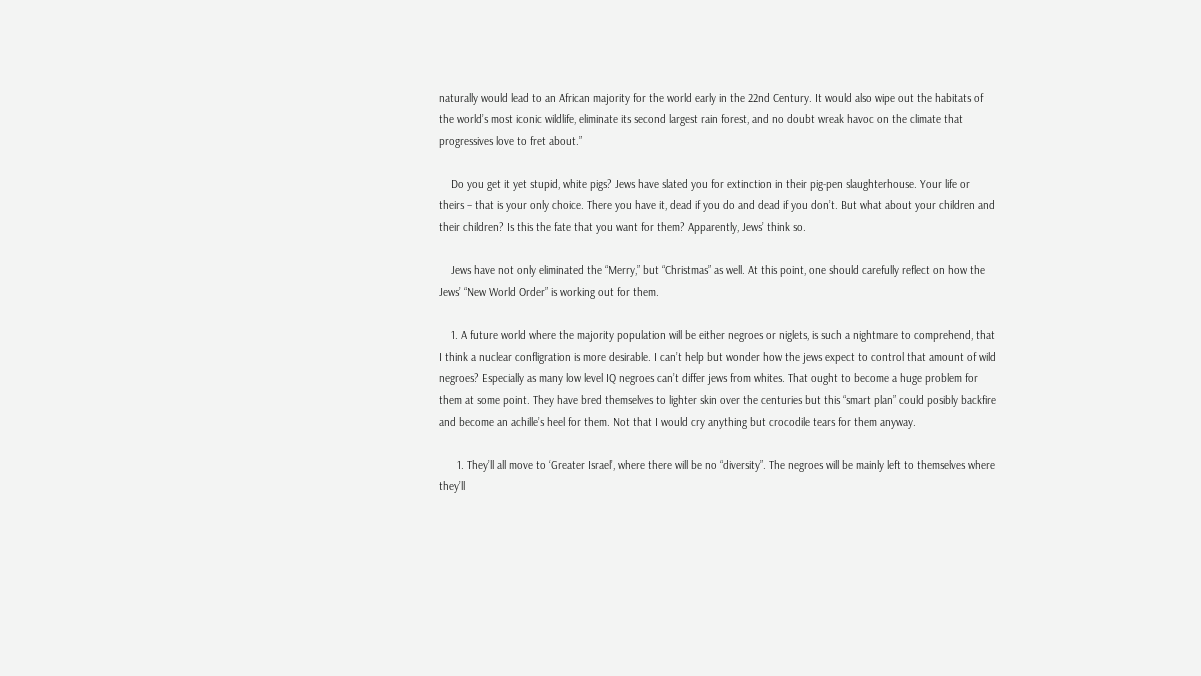naturally would lead to an African majority for the world early in the 22nd Century. It would also wipe out the habitats of the world’s most iconic wildlife, eliminate its second largest rain forest, and no doubt wreak havoc on the climate that progressives love to fret about.”

    Do you get it yet stupid, white pigs? Jews have slated you for extinction in their pig-pen slaughterhouse. Your life or theirs – that is your only choice. There you have it, dead if you do and dead if you don’t. But what about your children and their children? Is this the fate that you want for them? Apparently, Jews’ think so.

    Jews have not only eliminated the “Merry,” but “Christmas” as well. At this point, one should carefully reflect on how the Jews’ “New World Order” is working out for them.

    1. A future world where the majority population will be either negroes or niglets, is such a nightmare to comprehend, that I think a nuclear confligration is more desirable. I can’t help but wonder how the jews expect to control that amount of wild negroes? Especially as many low level IQ negroes can’t differ jews from whites. That ought to become a huge problem for them at some point. They have bred themselves to lighter skin over the centuries but this “smart plan” could posibly backfire and become an achille’s heel for them. Not that I would cry anything but crocodile tears for them anyway.

      1. They’ll all move to ‘Greater Israel’, where there will be no “diversity”. The negroes will be mainly left to themselves where they’ll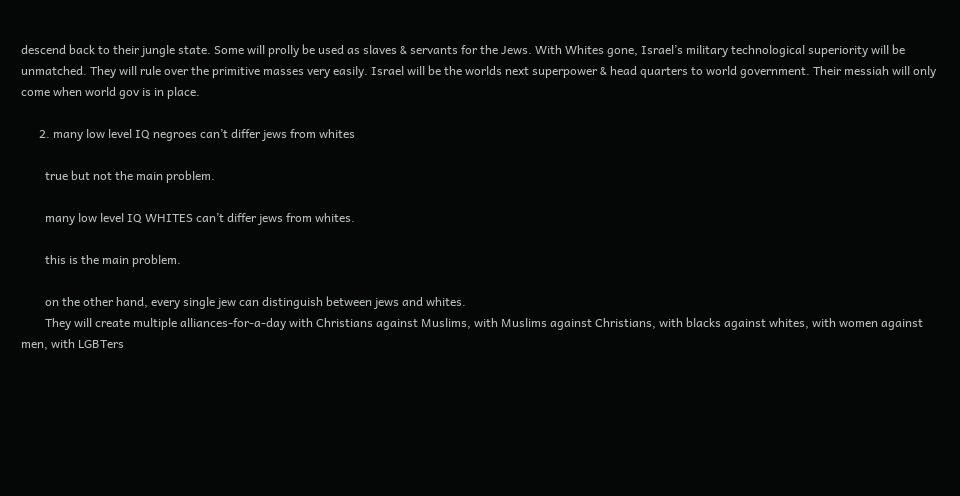descend back to their jungle state. Some will prolly be used as slaves & servants for the Jews. With Whites gone, Israel’s military technological superiority will be unmatched. They will rule over the primitive masses very easily. Israel will be the worlds next superpower & head quarters to world government. Their messiah will only come when world gov is in place.

      2. many low level IQ negroes can’t differ jews from whites

        true but not the main problem.

        many low level IQ WHITES can’t differ jews from whites.

        this is the main problem.

        on the other hand, every single jew can distinguish between jews and whites.
        They will create multiple alliances-for-a-day with Christians against Muslims, with Muslims against Christians, with blacks against whites, with women against men, with LGBTers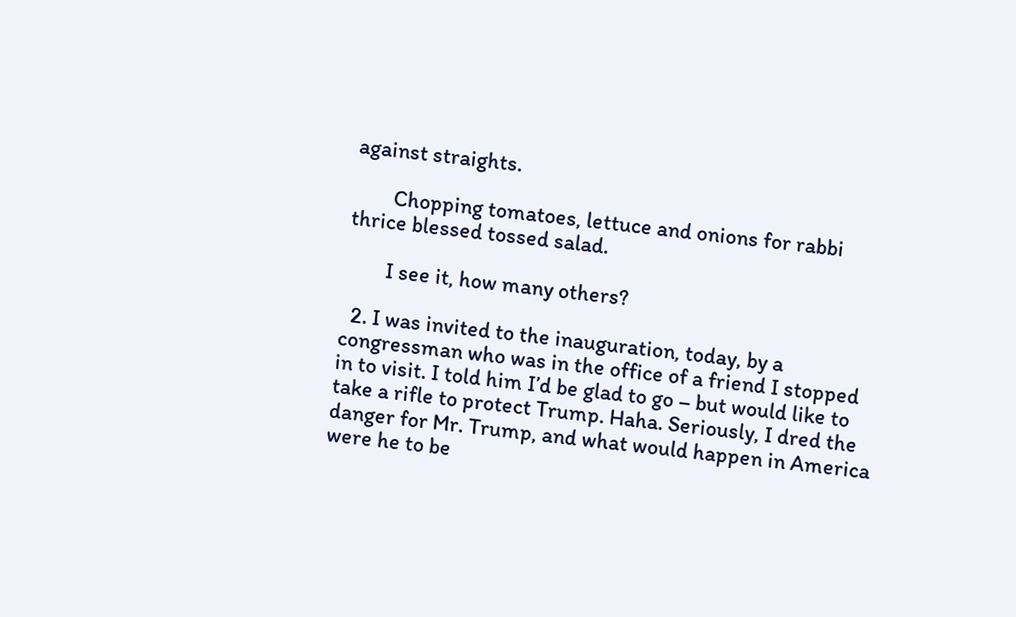against straights.

        Chopping tomatoes, lettuce and onions for rabbi thrice blessed tossed salad.

        I see it, how many others?

  2. I was invited to the inauguration, today, by a congressman who was in the office of a friend I stopped in to visit. I told him I’d be glad to go – but would like to take a rifle to protect Trump. Haha. Seriously, I dred the danger for Mr. Trump, and what would happen in America were he to be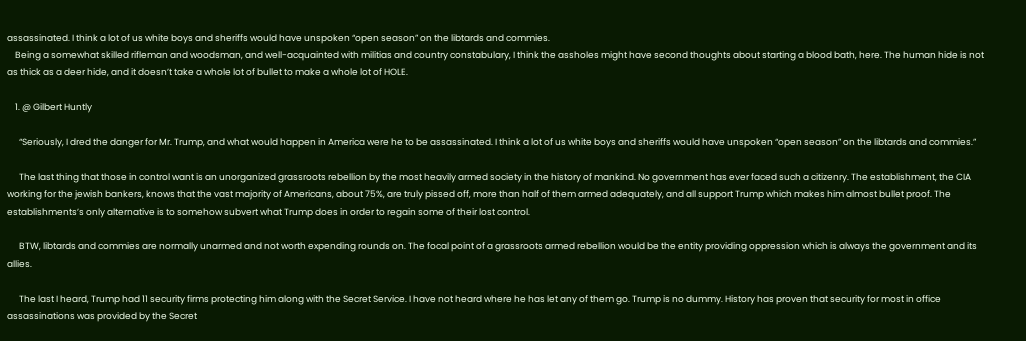assassinated. I think a lot of us white boys and sheriffs would have unspoken “open season” on the libtards and commies.
    Being a somewhat skilled rifleman and woodsman, and well-acquainted with militias and country constabulary, I think the assholes might have second thoughts about starting a blood bath, here. The human hide is not as thick as a deer hide, and it doesn’t take a whole lot of bullet to make a whole lot of HOLE.

    1. @ Gilbert Huntly

      “Seriously, I dred the danger for Mr. Trump, and what would happen in America were he to be assassinated. I think a lot of us white boys and sheriffs would have unspoken “open season” on the libtards and commies.”

      The last thing that those in control want is an unorganized grassroots rebellion by the most heavily armed society in the history of mankind. No government has ever faced such a citizenry. The establishment, the CIA working for the jewish bankers, knows that the vast majority of Americans, about 75%, are truly pissed off, more than half of them armed adequately, and all support Trump which makes him almost bullet proof. The establishments’s only alternative is to somehow subvert what Trump does in order to regain some of their lost control.

      BTW, libtards and commies are normally unarmed and not worth expending rounds on. The focal point of a grassroots armed rebellion would be the entity providing oppression which is always the government and its allies.

      The last I heard, Trump had 11 security firms protecting him along with the Secret Service. I have not heard where he has let any of them go. Trump is no dummy. History has proven that security for most in office assassinations was provided by the Secret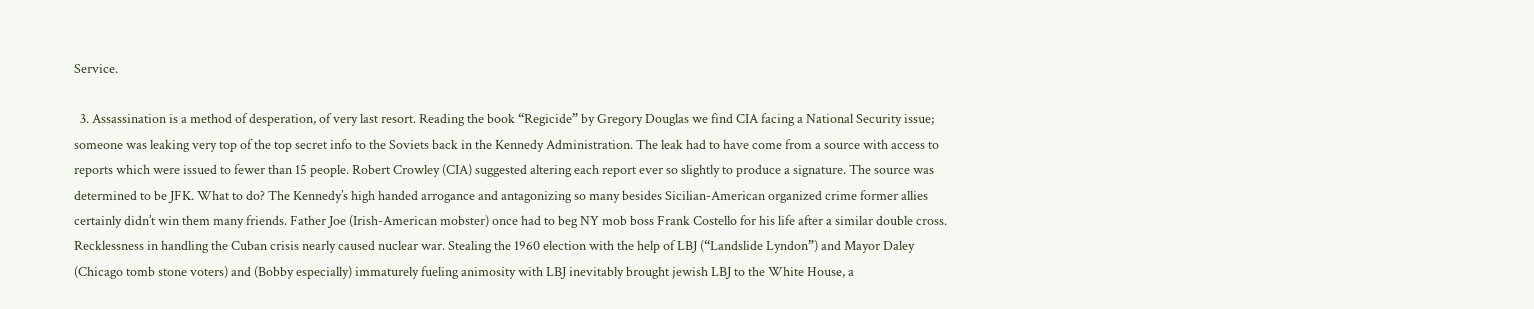Service.

  3. Assassination is a method of desperation, of very last resort. Reading the book “Regicide” by Gregory Douglas we find CIA facing a National Security issue; someone was leaking very top of the top secret info to the Soviets back in the Kennedy Administration. The leak had to have come from a source with access to reports which were issued to fewer than 15 people. Robert Crowley (CIA) suggested altering each report ever so slightly to produce a signature. The source was determined to be JFK. What to do? The Kennedy’s high handed arrogance and antagonizing so many besides Sicilian-American organized crime former allies certainly didn’t win them many friends. Father Joe (Irish-American mobster) once had to beg NY mob boss Frank Costello for his life after a similar double cross. Recklessness in handling the Cuban crisis nearly caused nuclear war. Stealing the 1960 election with the help of LBJ (“Landslide Lyndon”) and Mayor Daley (Chicago tomb stone voters) and (Bobby especially) immaturely fueling animosity with LBJ inevitably brought jewish LBJ to the White House, a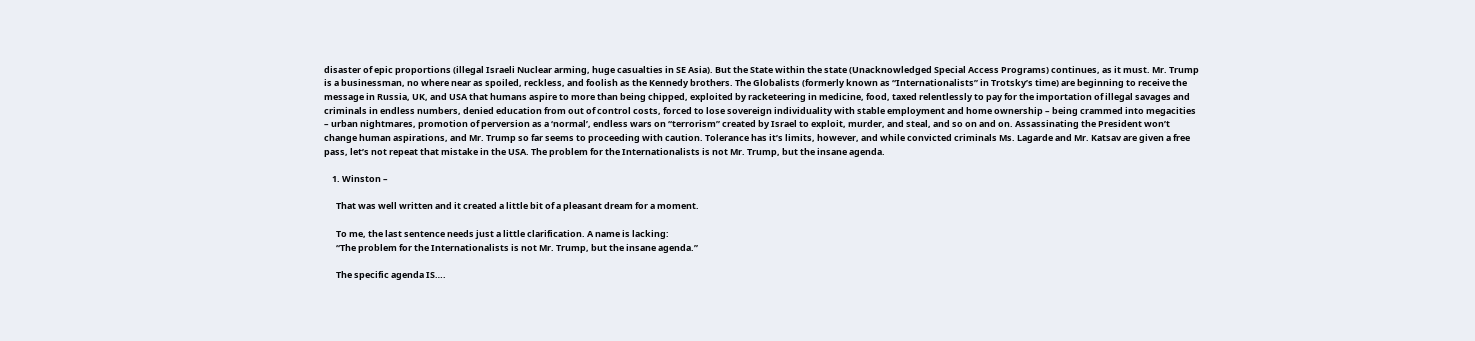disaster of epic proportions (illegal Israeli Nuclear arming, huge casualties in SE Asia). But the State within the state (Unacknowledged Special Access Programs) continues, as it must. Mr. Trump is a businessman, no where near as spoiled, reckless, and foolish as the Kennedy brothers. The Globalists (formerly known as “Internationalists” in Trotsky’s time) are beginning to receive the message in Russia, UK, and USA that humans aspire to more than being chipped, exploited by racketeering in medicine, food, taxed relentlessly to pay for the importation of illegal savages and criminals in endless numbers, denied education from out of control costs, forced to lose sovereign individuality with stable employment and home ownership – being crammed into megacities – urban nightmares, promotion of perversion as a ‘normal’, endless wars on “terrorism” created by Israel to exploit, murder, and steal, and so on and on. Assassinating the President won’t change human aspirations, and Mr. Trump so far seems to proceeding with caution. Tolerance has it’s limits, however, and while convicted criminals Ms. Lagarde and Mr. Katsav are given a free pass, let’s not repeat that mistake in the USA. The problem for the Internationalists is not Mr. Trump, but the insane agenda.

    1. Winston –

      That was well written and it created a little bit of a pleasant dream for a moment.

      To me, the last sentence needs just a little clarification. A name is lacking:
      “The problem for the Internationalists is not Mr. Trump, but the insane agenda.”

      The specific agenda IS….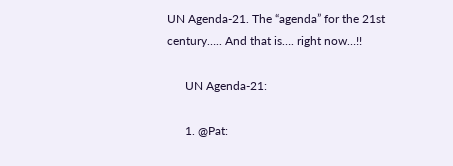UN Agenda-21. The “agenda” for the 21st century….. And that is…. right now…!!

      UN Agenda-21:

      1. @Pat: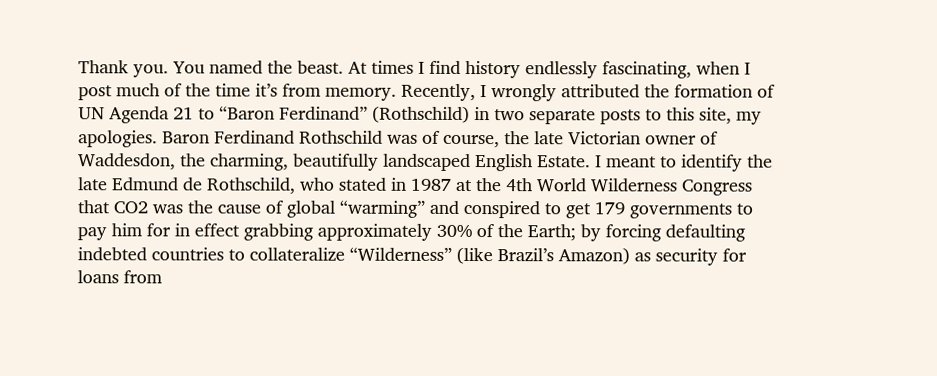Thank you. You named the beast. At times I find history endlessly fascinating, when I post much of the time it’s from memory. Recently, I wrongly attributed the formation of UN Agenda 21 to “Baron Ferdinand” (Rothschild) in two separate posts to this site, my apologies. Baron Ferdinand Rothschild was of course, the late Victorian owner of Waddesdon, the charming, beautifully landscaped English Estate. I meant to identify the late Edmund de Rothschild, who stated in 1987 at the 4th World Wilderness Congress that CO2 was the cause of global “warming” and conspired to get 179 governments to pay him for in effect grabbing approximately 30% of the Earth; by forcing defaulting indebted countries to collateralize “Wilderness” (like Brazil’s Amazon) as security for loans from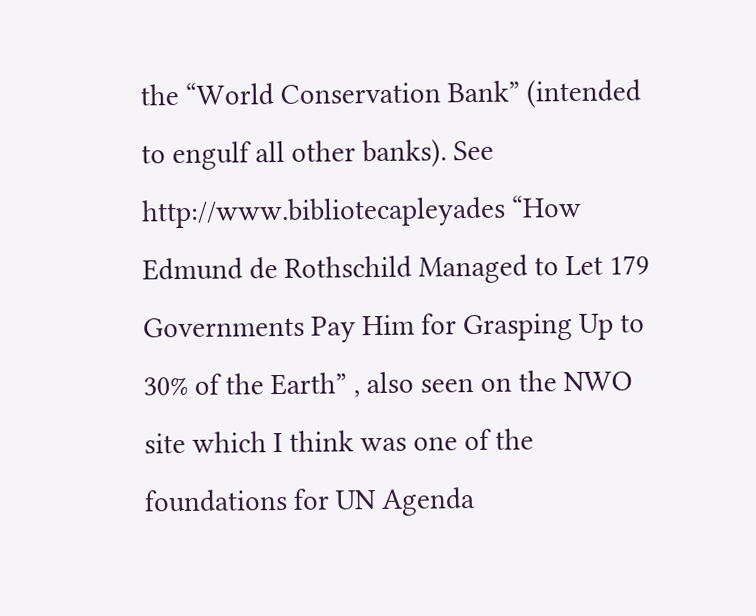the “World Conservation Bank” (intended to engulf all other banks). See http://www.bibliotecapleyades “How Edmund de Rothschild Managed to Let 179 Governments Pay Him for Grasping Up to 30% of the Earth” , also seen on the NWO site which I think was one of the foundations for UN Agenda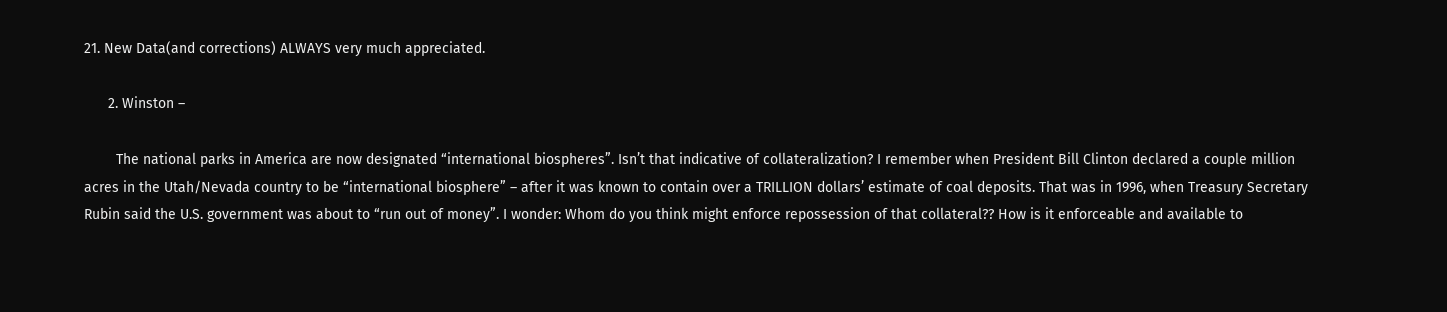21. New Data(and corrections) ALWAYS very much appreciated.

      2. Winston –

        The national parks in America are now designated “international biospheres”. Isn’t that indicative of collateralization? I remember when President Bill Clinton declared a couple million acres in the Utah/Nevada country to be “international biosphere” – after it was known to contain over a TRILLION dollars’ estimate of coal deposits. That was in 1996, when Treasury Secretary Rubin said the U.S. government was about to “run out of money”. I wonder: Whom do you think might enforce repossession of that collateral?? How is it enforceable and available to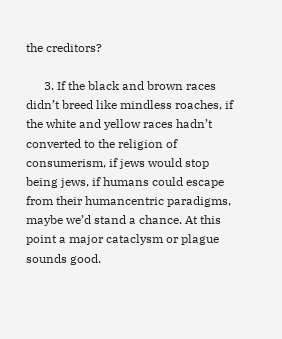the creditors?

      3. If the black and brown races didn’t breed like mindless roaches, if the white and yellow races hadn’t converted to the religion of consumerism, if jews would stop being jews, if humans could escape from their humancentric paradigms, maybe we’d stand a chance. At this point a major cataclysm or plague sounds good.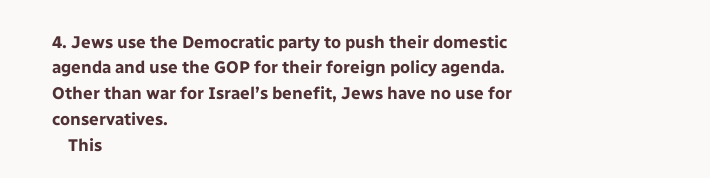4. Jews use the Democratic party to push their domestic agenda and use the GOP for their foreign policy agenda. Other than war for Israel’s benefit, Jews have no use for conservatives.
    This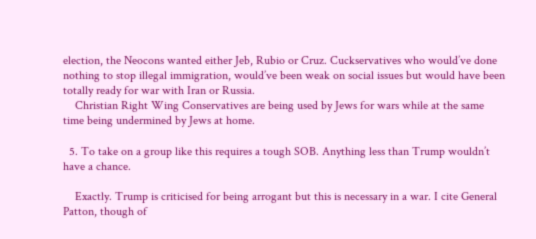election, the Neocons wanted either Jeb, Rubio or Cruz. Cuckservatives who would’ve done nothing to stop illegal immigration, would’ve been weak on social issues but would have been totally ready for war with Iran or Russia.
    Christian Right Wing Conservatives are being used by Jews for wars while at the same time being undermined by Jews at home.

  5. To take on a group like this requires a tough SOB. Anything less than Trump wouldn’t have a chance.

    Exactly. Trump is criticised for being arrogant but this is necessary in a war. I cite General Patton, though of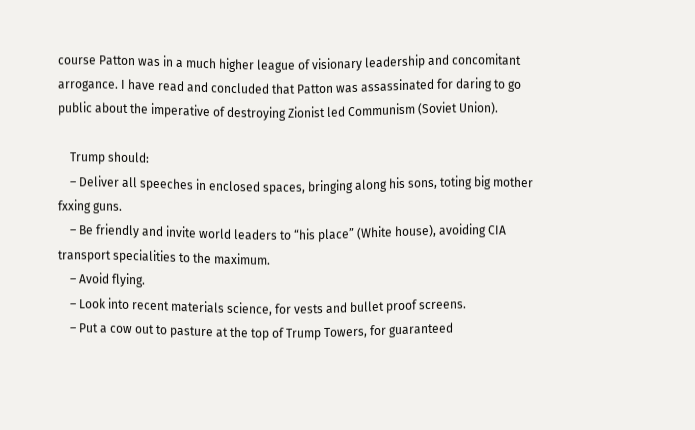course Patton was in a much higher league of visionary leadership and concomitant arrogance. I have read and concluded that Patton was assassinated for daring to go public about the imperative of destroying Zionist led Communism (Soviet Union).

    Trump should:
    – Deliver all speeches in enclosed spaces, bringing along his sons, toting big mother fxxing guns.
    – Be friendly and invite world leaders to “his place” (White house), avoiding CIA transport specialities to the maximum.
    – Avoid flying.
    – Look into recent materials science, for vests and bullet proof screens.
    – Put a cow out to pasture at the top of Trump Towers, for guaranteed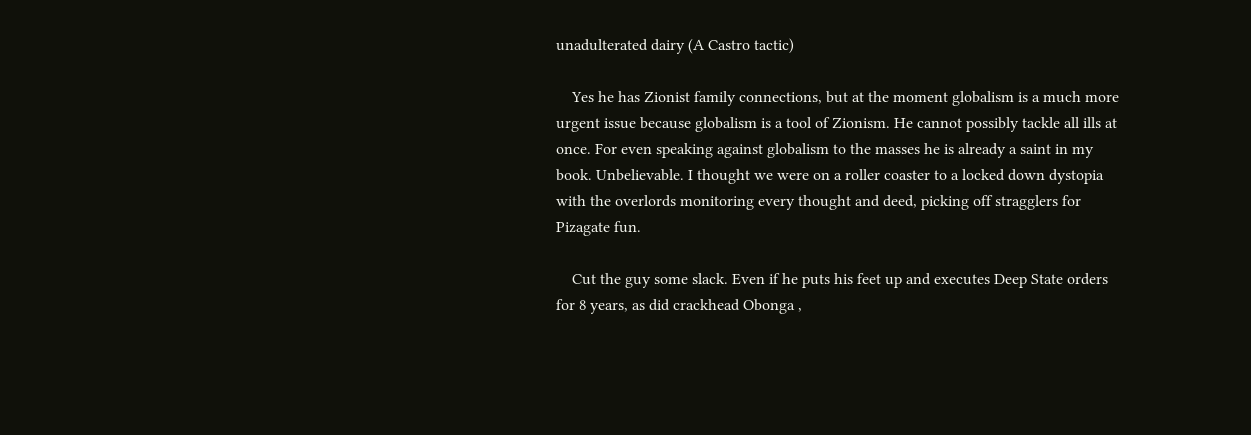unadulterated dairy (A Castro tactic)

    Yes he has Zionist family connections, but at the moment globalism is a much more urgent issue because globalism is a tool of Zionism. He cannot possibly tackle all ills at once. For even speaking against globalism to the masses he is already a saint in my book. Unbelievable. I thought we were on a roller coaster to a locked down dystopia with the overlords monitoring every thought and deed, picking off stragglers for Pizagate fun.

    Cut the guy some slack. Even if he puts his feet up and executes Deep State orders for 8 years, as did crackhead Obonga ,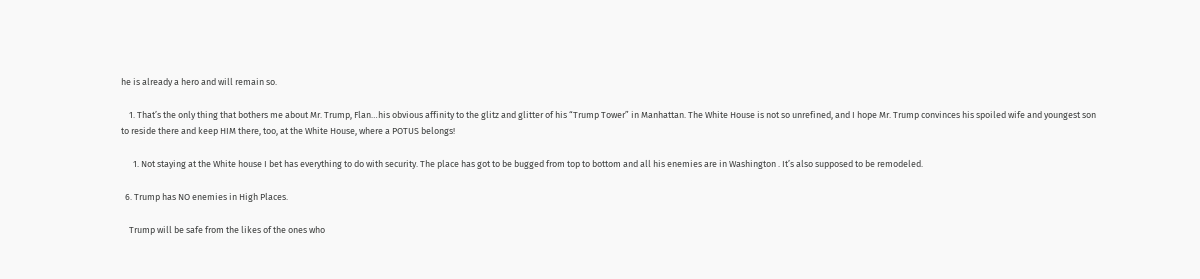he is already a hero and will remain so.

    1. That’s the only thing that bothers me about Mr. Trump, Flan…his obvious affinity to the glitz and glitter of his “Trump Tower” in Manhattan. The White House is not so unrefined, and I hope Mr. Trump convinces his spoiled wife and youngest son to reside there and keep HIM there, too, at the White House, where a POTUS belongs!

      1. Not staying at the White house I bet has everything to do with security. The place has got to be bugged from top to bottom and all his enemies are in Washington . It’s also supposed to be remodeled.

  6. Trump has NO enemies in High Places.

    Trump will be safe from the likes of the ones who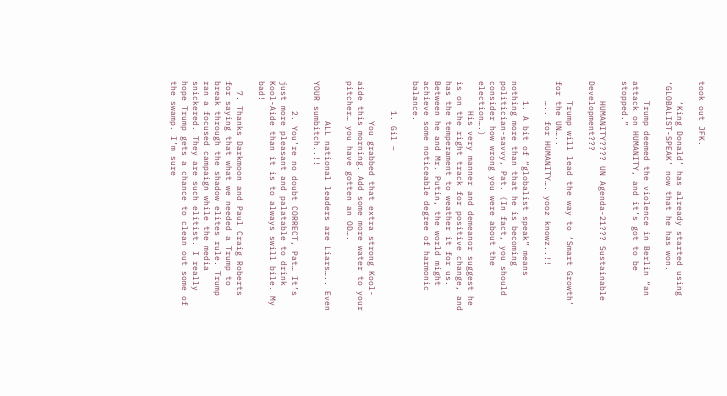took out JFK.

    ‘King Donald’ has already started using ‘GLOBALIST-SPEAK’ now that he has won.

    Trump deemed the violence in Berlin “an attack on HUMANITY, and it’s got to be stopped.”

    HUMANITY???? UN Agenda-21??? Sustainable Development???

    Trump will lead the way to ‘Smart Growth’ for the UN…..
    ….. for HUMANITY…. yooz knowz..!!

    1. A bit of “globalist speak” means nothing more than that he is becoming politician-savvy, Pat. (In fact, you should consider how wrong you were about the election….)
      His very manner and demeanor suggest he is on the right track for positive change, and has the temperament to weather it for us. Between he and Mr. Putin, the world might achieve some noticeable degree of harmonic balance.

      1. Gil –

        You grabbed that extra strong Kool-aide this morning. Add some more water to your pitcher… you have gotten an OD….

        ALL national leaders are Liars….. Even YOUR sumbitch..!!

      2. You’re no doubt CORRECT, Pat… It’s just more pleasant and palatable to drink Kool-Aide than it is to always swill bile. My bad!

  7. Thanks Darkmoon and Paul Craig Roberts for saying that what we needed a Trump to break through the shadow elites rule. Trump ran a focused campaign while the media snickered. They are such elitist. I really hope Trump gets a chance to clean out some of the swamp. I’m sure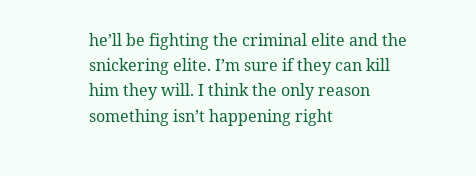he’ll be fighting the criminal elite and the snickering elite. I’m sure if they can kill him they will. I think the only reason something isn’t happening right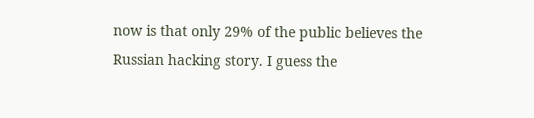now is that only 29% of the public believes the Russian hacking story. I guess the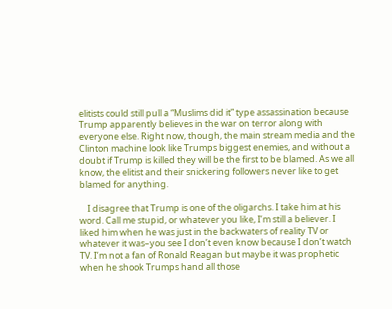elitists could still pull a “Muslims did it” type assassination because Trump apparently believes in the war on terror along with everyone else. Right now, though, the main stream media and the Clinton machine look like Trumps biggest enemies, and without a doubt if Trump is killed they will be the first to be blamed. As we all know, the elitist and their snickering followers never like to get blamed for anything.

    I disagree that Trump is one of the oligarchs. I take him at his word. Call me stupid, or whatever you like, I’m still a believer. I liked him when he was just in the backwaters of reality TV or whatever it was–you see I don’t even know because I don’t watch TV. I’m not a fan of Ronald Reagan but maybe it was prophetic when he shook Trumps hand all those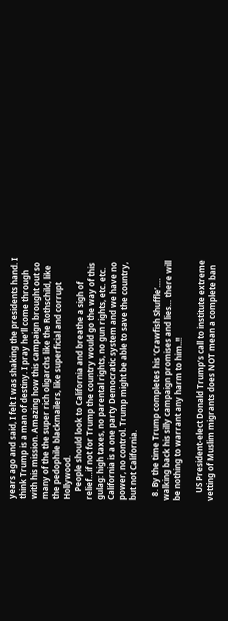years ago and said, I felt I was shaking the presidents hand. I think Trump is a man of destiny. I pray he’ll come through with his mission. Amazing how this campaign brought out so many of the the super rich oligarchs like the Rothschild, like the pedophile blackmailers, like superficial and corrupt Hollywood.
    People should look to California and breathe a sigh of relief…if not for Trump the country would go the way of this gulag: high taxes, no parental rights, no gun rights, etc. etc. California is a one party Democratic system and we have no power, no control. Trump might be able to save the country, but not California.

  8. By the time Trump completes his ‘Crawfish Shuffle’…. walking back his silly campaign promises and lies… there will be nothing to warrant any harm to him..!!

    US President-elect Donald Trump’s call to institute extreme vetting of Muslim migrants does NOT mean a complete ban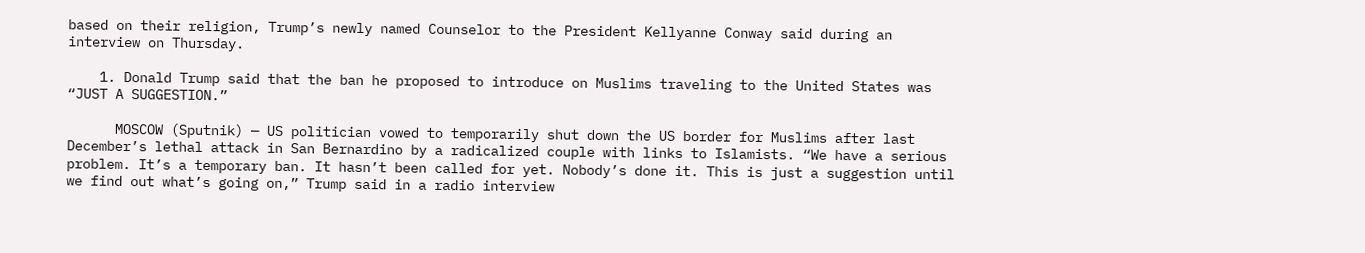based on their religion, Trump’s newly named Counselor to the President Kellyanne Conway said during an interview on Thursday.

    1. Donald Trump said that the ban he proposed to introduce on Muslims traveling to the United States was “JUST A SUGGESTION.”

      MOSCOW (Sputnik) — US politician vowed to temporarily shut down the US border for Muslims after last December’s lethal attack in San Bernardino by a radicalized couple with links to Islamists. “We have a serious problem. It’s a temporary ban. It hasn’t been called for yet. Nobody’s done it. This is just a suggestion until we find out what’s going on,” Trump said in a radio interview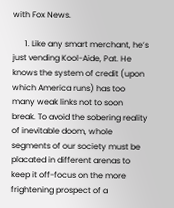with Fox News.

      1. Like any smart merchant, he’s just vending Kool-Aide, Pat. He knows the system of credit (upon which America runs) has too many weak links not to soon break. To avoid the sobering reality of inevitable doom, whole segments of our society must be placated in different arenas to keep it off-focus on the more frightening prospect of a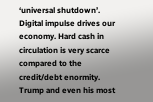‘universal shutdown’. Digital impulse drives our economy. Hard cash in circulation is very scarce compared to the credit/debt enormity. Trump and even his most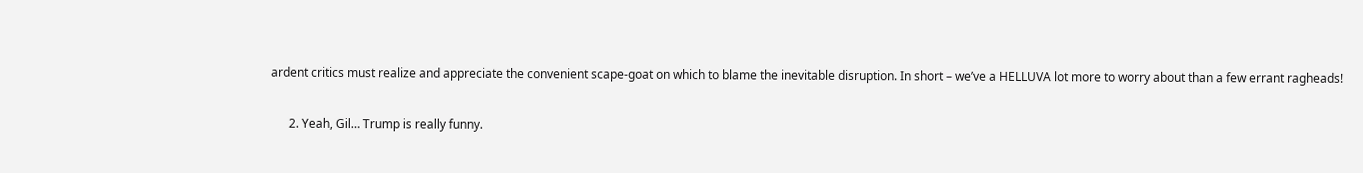ardent critics must realize and appreciate the convenient scape-goat on which to blame the inevitable disruption. In short – we’ve a HELLUVA lot more to worry about than a few errant ragheads!

      2. Yeah, Gil… Trump is really funny.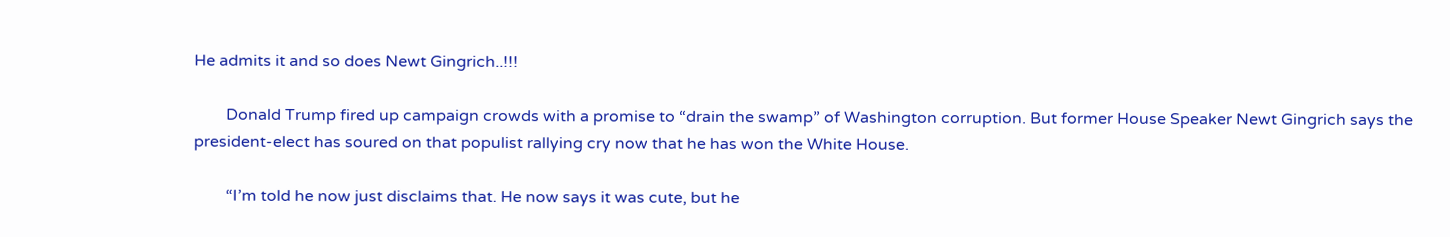He admits it and so does Newt Gingrich..!!!

        Donald Trump fired up campaign crowds with a promise to “drain the swamp” of Washington corruption. But former House Speaker Newt Gingrich says the president-elect has soured on that populist rallying cry now that he has won the White House.

        “I’m told he now just disclaims that. He now says it was cute, but he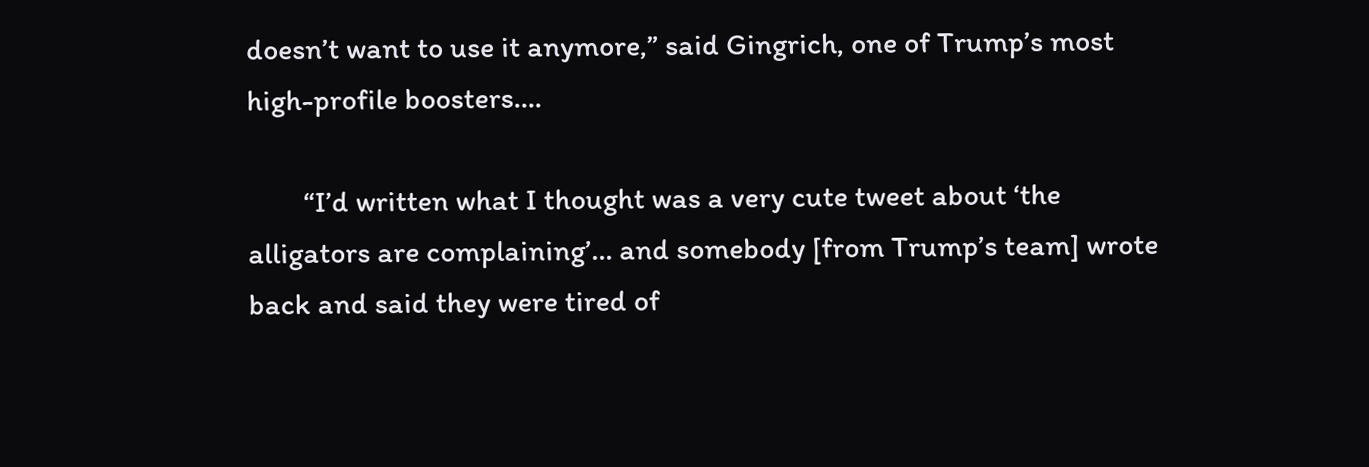doesn’t want to use it anymore,” said Gingrich, one of Trump’s most high-profile boosters….

        “I’d written what I thought was a very cute tweet about ‘the alligators are complaining’… and somebody [from Trump’s team] wrote back and said they were tired of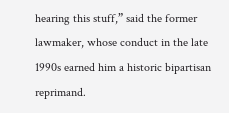hearing this stuff,” said the former lawmaker, whose conduct in the late 1990s earned him a historic bipartisan reprimand.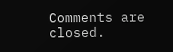Comments are closed.